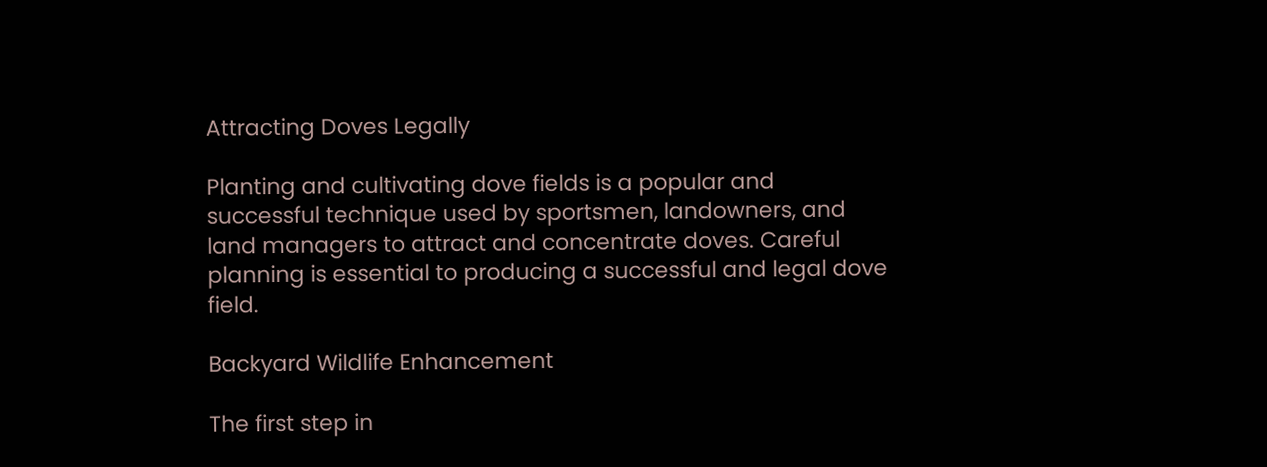Attracting Doves Legally

Planting and cultivating dove fields is a popular and successful technique used by sportsmen, landowners, and land managers to attract and concentrate doves. Careful planning is essential to producing a successful and legal dove field.

Backyard Wildlife Enhancement

The first step in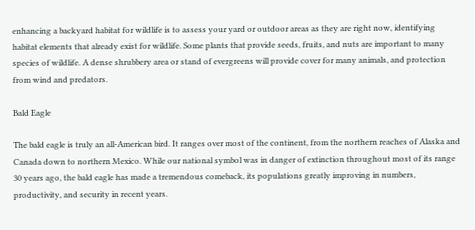enhancing a backyard habitat for wildlife is to assess your yard or outdoor areas as they are right now, identifying habitat elements that already exist for wildlife. Some plants that provide seeds, fruits, and nuts are important to many species of wildlife. A dense shrubbery area or stand of evergreens will provide cover for many animals, and protection from wind and predators.

Bald Eagle

The bald eagle is truly an all-American bird. It ranges over most of the continent, from the northern reaches of Alaska and Canada down to northern Mexico. While our national symbol was in danger of extinction throughout most of its range 30 years ago, the bald eagle has made a tremendous comeback, its populations greatly improving in numbers, productivity, and security in recent years.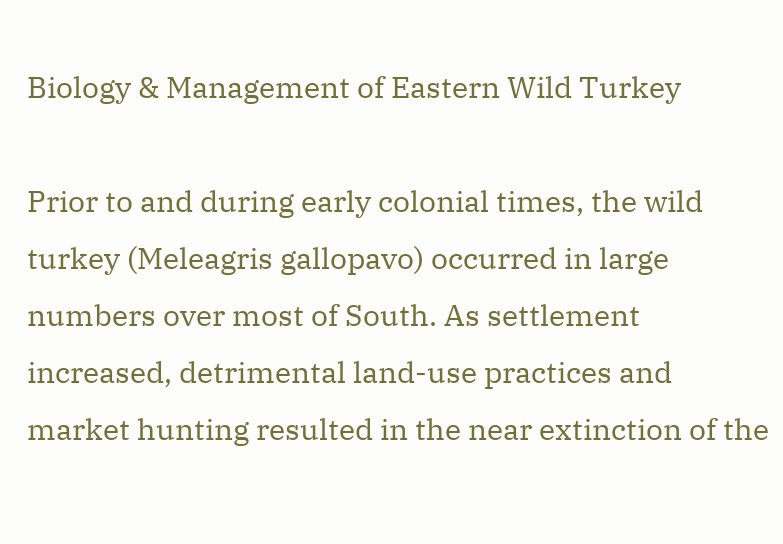Biology & Management of Eastern Wild Turkey

Prior to and during early colonial times, the wild turkey (Meleagris gallopavo) occurred in large numbers over most of South. As settlement increased, detrimental land-use practices and market hunting resulted in the near extinction of the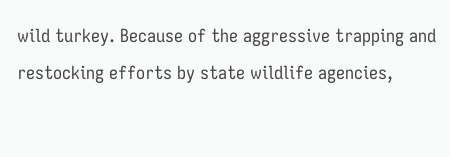wild turkey. Because of the aggressive trapping and restocking efforts by state wildlife agencies,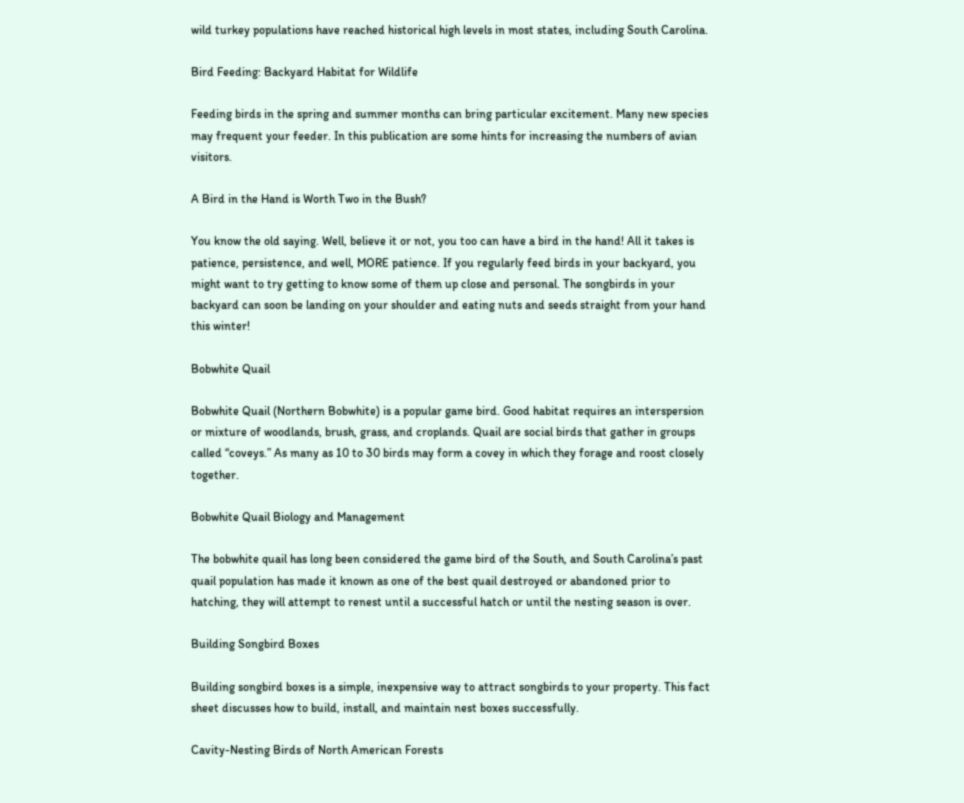wild turkey populations have reached historical high levels in most states, including South Carolina.

Bird Feeding: Backyard Habitat for Wildlife

Feeding birds in the spring and summer months can bring particular excitement. Many new species may frequent your feeder. In this publication are some hints for increasing the numbers of avian visitors.

A Bird in the Hand is Worth Two in the Bush?

You know the old saying. Well, believe it or not, you too can have a bird in the hand! All it takes is patience, persistence, and well, MORE patience. If you regularly feed birds in your backyard, you might want to try getting to know some of them up close and personal. The songbirds in your backyard can soon be landing on your shoulder and eating nuts and seeds straight from your hand this winter!

Bobwhite Quail

Bobwhite Quail (Northern Bobwhite) is a popular game bird. Good habitat requires an interspersion or mixture of woodlands, brush, grass, and croplands. Quail are social birds that gather in groups called “coveys.” As many as 10 to 30 birds may form a covey in which they forage and roost closely together.

Bobwhite Quail Biology and Management

The bobwhite quail has long been considered the game bird of the South, and South Carolina’s past quail population has made it known as one of the best quail destroyed or abandoned prior to hatching, they will attempt to renest until a successful hatch or until the nesting season is over.

Building Songbird Boxes

Building songbird boxes is a simple, inexpensive way to attract songbirds to your property. This fact sheet discusses how to build, install, and maintain nest boxes successfully.

Cavity-Nesting Birds of North American Forests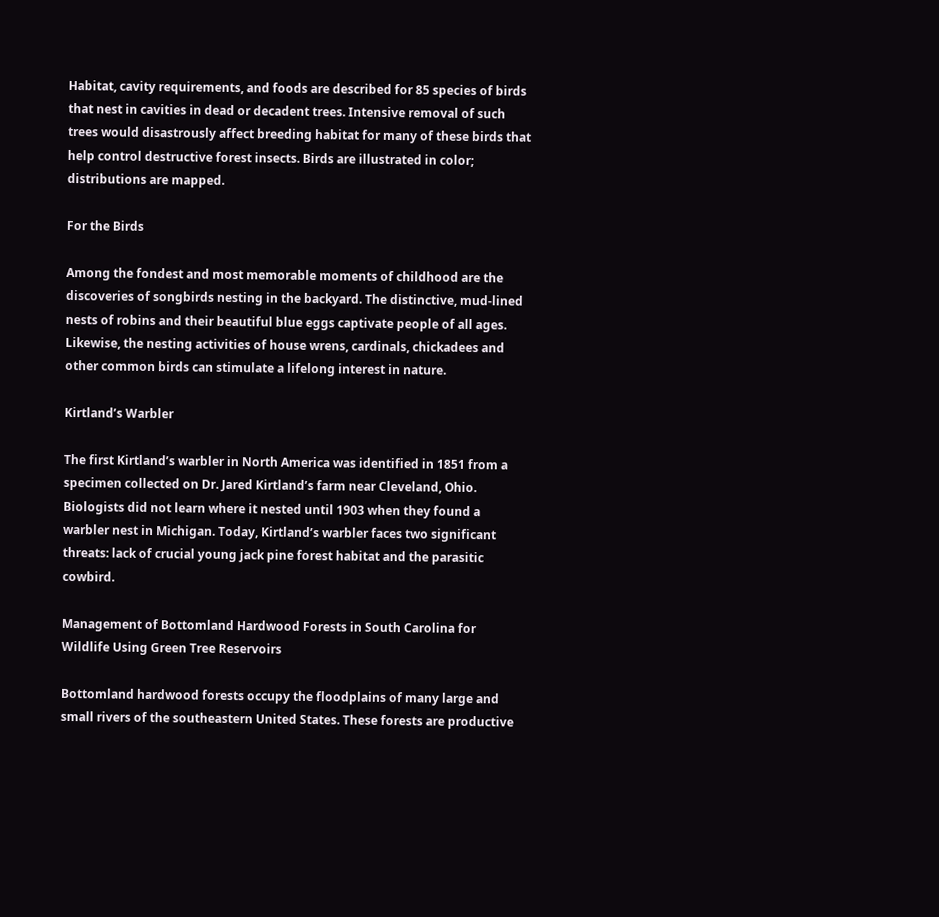Habitat, cavity requirements, and foods are described for 85 species of birds that nest in cavities in dead or decadent trees. Intensive removal of such trees would disastrously affect breeding habitat for many of these birds that help control destructive forest insects. Birds are illustrated in color; distributions are mapped.

For the Birds

Among the fondest and most memorable moments of childhood are the discoveries of songbirds nesting in the backyard. The distinctive, mud-lined nests of robins and their beautiful blue eggs captivate people of all ages. Likewise, the nesting activities of house wrens, cardinals, chickadees and other common birds can stimulate a lifelong interest in nature.

Kirtland’s Warbler

The first Kirtland’s warbler in North America was identified in 1851 from a specimen collected on Dr. Jared Kirtland’s farm near Cleveland, Ohio. Biologists did not learn where it nested until 1903 when they found a warbler nest in Michigan. Today, Kirtland’s warbler faces two significant threats: lack of crucial young jack pine forest habitat and the parasitic cowbird.

Management of Bottomland Hardwood Forests in South Carolina for Wildlife Using Green Tree Reservoirs

Bottomland hardwood forests occupy the floodplains of many large and small rivers of the southeastern United States. These forests are productive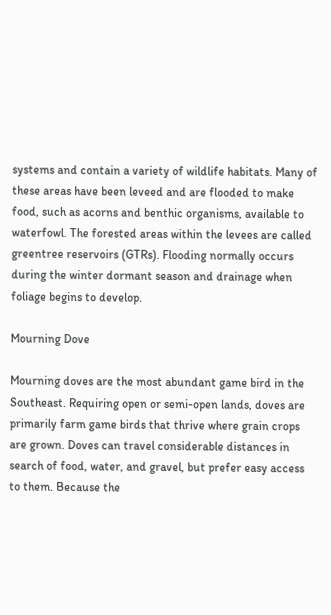systems and contain a variety of wildlife habitats. Many of these areas have been leveed and are flooded to make food, such as acorns and benthic organisms, available to waterfowl. The forested areas within the levees are called greentree reservoirs (GTRs). Flooding normally occurs during the winter dormant season and drainage when foliage begins to develop.

Mourning Dove

Mourning doves are the most abundant game bird in the Southeast. Requiring open or semi-open lands, doves are primarily farm game birds that thrive where grain crops are grown. Doves can travel considerable distances in search of food, water, and gravel, but prefer easy access to them. Because the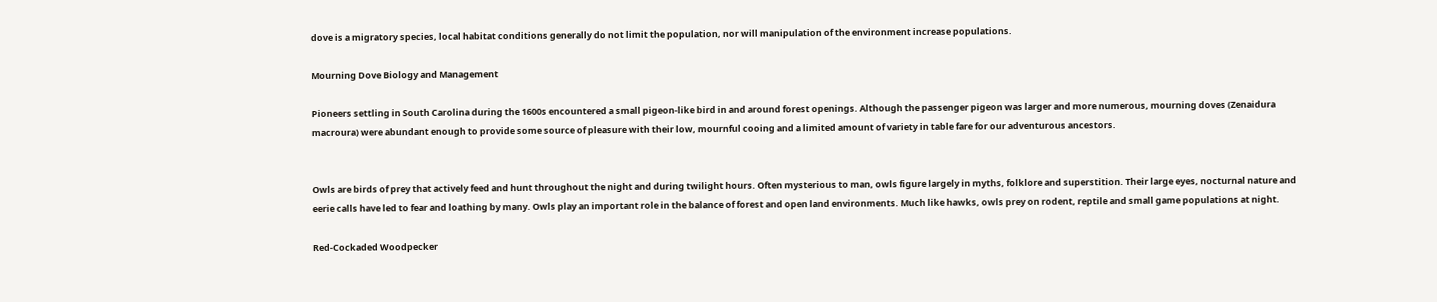dove is a migratory species, local habitat conditions generally do not limit the population, nor will manipulation of the environment increase populations.

Mourning Dove Biology and Management

Pioneers settling in South Carolina during the 1600s encountered a small pigeon-like bird in and around forest openings. Although the passenger pigeon was larger and more numerous, mourning doves (Zenaidura macroura) were abundant enough to provide some source of pleasure with their low, mournful cooing and a limited amount of variety in table fare for our adventurous ancestors.


Owls are birds of prey that actively feed and hunt throughout the night and during twilight hours. Often mysterious to man, owls figure largely in myths, folklore and superstition. Their large eyes, nocturnal nature and eerie calls have led to fear and loathing by many. Owls play an important role in the balance of forest and open land environments. Much like hawks, owls prey on rodent, reptile and small game populations at night.

Red-Cockaded Woodpecker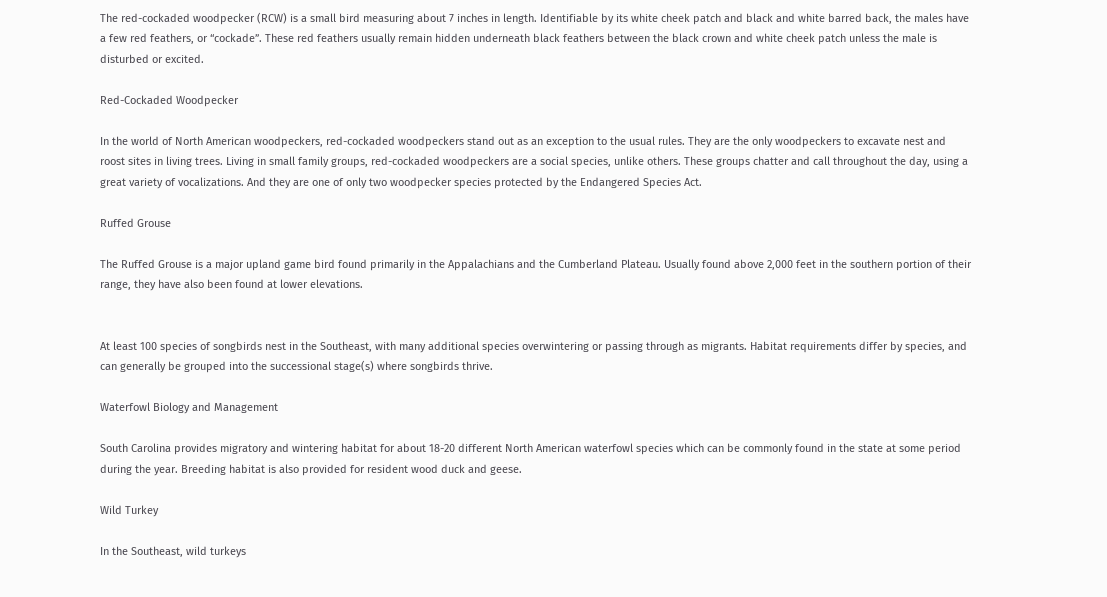The red-cockaded woodpecker (RCW) is a small bird measuring about 7 inches in length. Identifiable by its white cheek patch and black and white barred back, the males have a few red feathers, or “cockade”. These red feathers usually remain hidden underneath black feathers between the black crown and white cheek patch unless the male is disturbed or excited.

Red-Cockaded Woodpecker

In the world of North American woodpeckers, red-cockaded woodpeckers stand out as an exception to the usual rules. They are the only woodpeckers to excavate nest and roost sites in living trees. Living in small family groups, red-cockaded woodpeckers are a social species, unlike others. These groups chatter and call throughout the day, using a great variety of vocalizations. And they are one of only two woodpecker species protected by the Endangered Species Act.

Ruffed Grouse

The Ruffed Grouse is a major upland game bird found primarily in the Appalachians and the Cumberland Plateau. Usually found above 2,000 feet in the southern portion of their range, they have also been found at lower elevations.


At least 100 species of songbirds nest in the Southeast, with many additional species overwintering or passing through as migrants. Habitat requirements differ by species, and can generally be grouped into the successional stage(s) where songbirds thrive.

Waterfowl Biology and Management

South Carolina provides migratory and wintering habitat for about 18-20 different North American waterfowl species which can be commonly found in the state at some period during the year. Breeding habitat is also provided for resident wood duck and geese.

Wild Turkey

In the Southeast, wild turkeys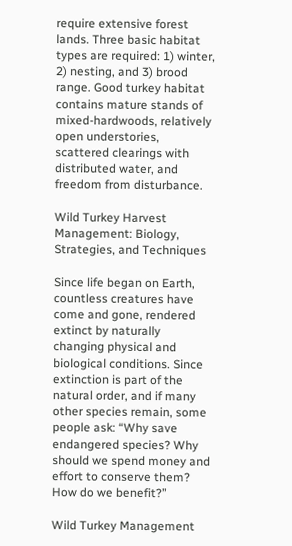require extensive forest lands. Three basic habitat types are required: 1) winter, 2) nesting, and 3) brood range. Good turkey habitat contains mature stands of mixed-hardwoods, relatively open understories, scattered clearings with distributed water, and freedom from disturbance.

Wild Turkey Harvest Management: Biology, Strategies, and Techniques

Since life began on Earth, countless creatures have come and gone, rendered extinct by naturally changing physical and biological conditions. Since extinction is part of the natural order, and if many other species remain, some people ask: “Why save endangered species? Why should we spend money and effort to conserve them? How do we benefit?”

Wild Turkey Management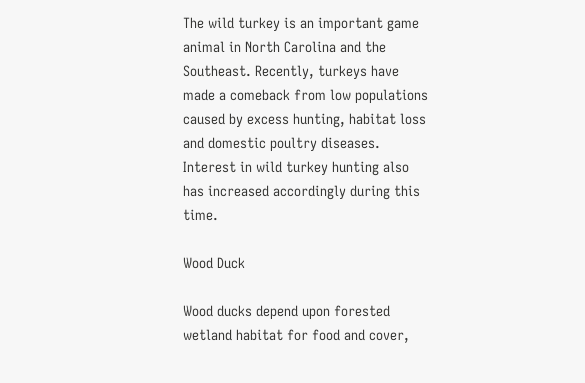The wild turkey is an important game animal in North Carolina and the Southeast. Recently, turkeys have made a comeback from low populations caused by excess hunting, habitat loss and domestic poultry diseases. Interest in wild turkey hunting also has increased accordingly during this time.

Wood Duck

Wood ducks depend upon forested wetland habitat for food and cover,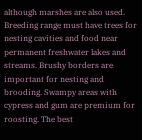although marshes are also used. Breeding range must have trees for nesting cavities and food near permanent freshwater lakes and streams. Brushy borders are important for nesting and brooding. Swampy areas with cypress and gum are premium for roosting. The best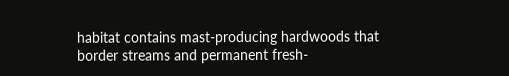habitat contains mast-producing hardwoods that border streams and permanent fresh-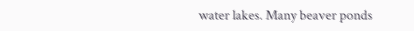water lakes. Many beaver ponds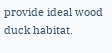provide ideal wood duck habitat.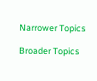Narrower Topics

Broader Topics